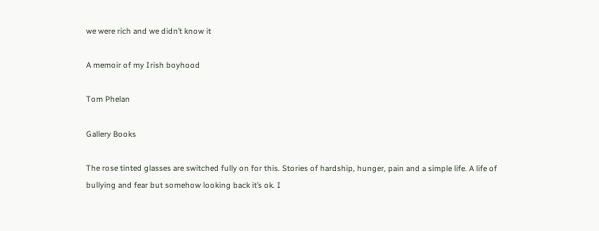we were rich and we didn’t know it

A memoir of my Irish boyhood

Tom Phelan

Gallery Books

The rose tinted glasses are switched fully on for this. Stories of hardship, hunger, pain and a simple life. A life of bullying and fear but somehow looking back it’s ok. I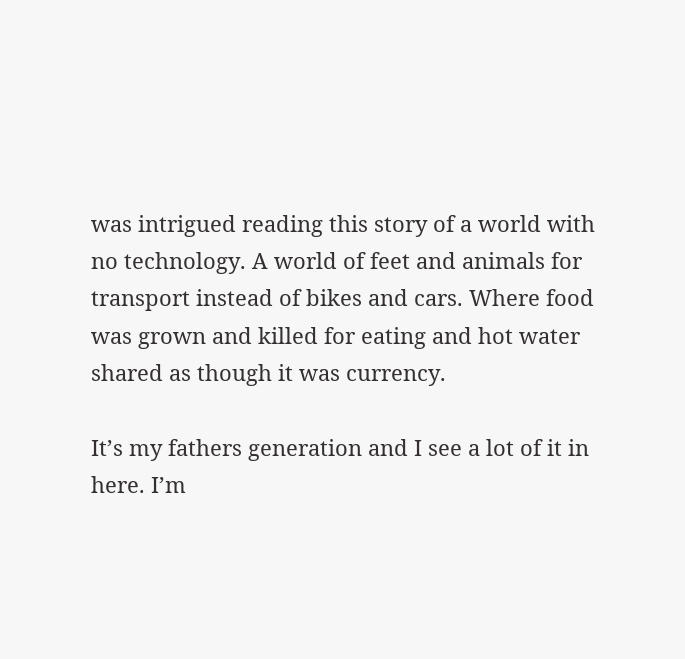was intrigued reading this story of a world with no technology. A world of feet and animals for transport instead of bikes and cars. Where food was grown and killed for eating and hot water shared as though it was currency.

It’s my fathers generation and I see a lot of it in here. I’m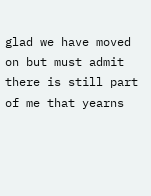glad we have moved on but must admit there is still part of me that yearns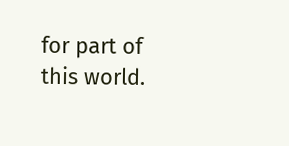for part of this world.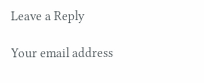Leave a Reply

Your email address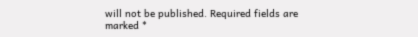will not be published. Required fields are marked *